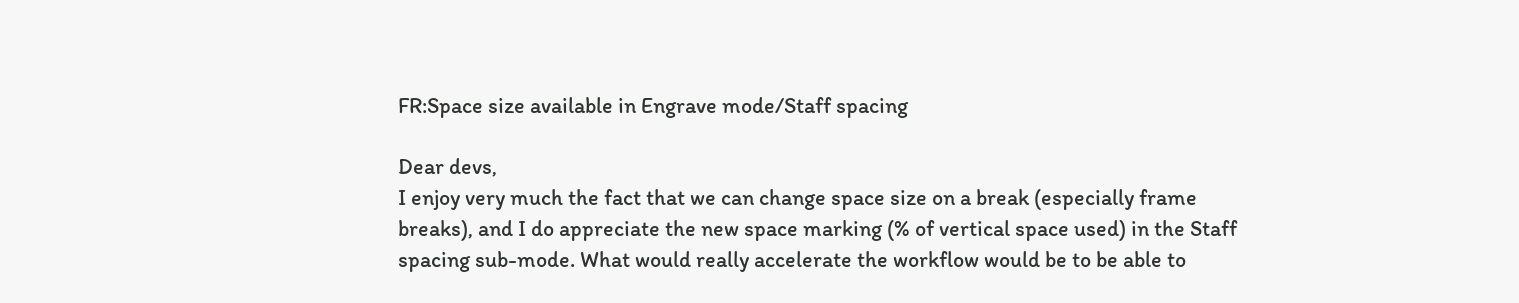FR:Space size available in Engrave mode/Staff spacing

Dear devs,
I enjoy very much the fact that we can change space size on a break (especially frame breaks), and I do appreciate the new space marking (% of vertical space used) in the Staff spacing sub-mode. What would really accelerate the workflow would be to be able to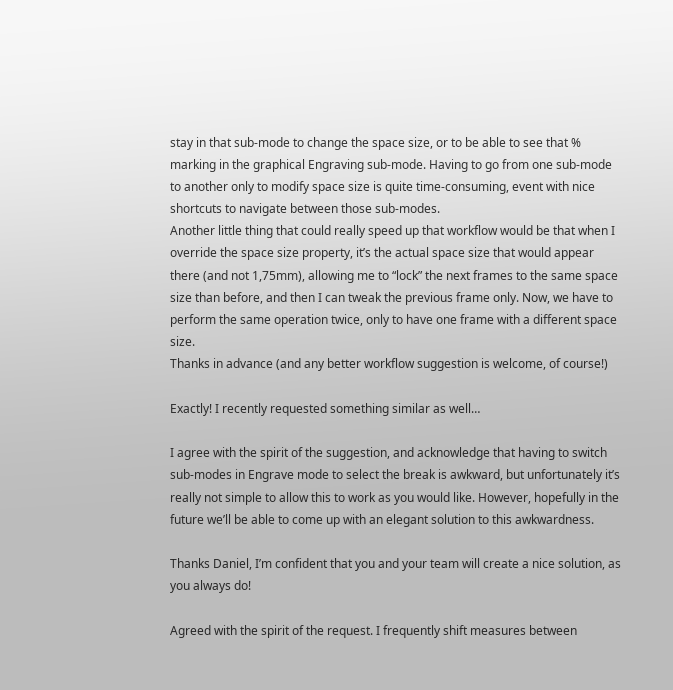stay in that sub-mode to change the space size, or to be able to see that % marking in the graphical Engraving sub-mode. Having to go from one sub-mode to another only to modify space size is quite time-consuming, event with nice shortcuts to navigate between those sub-modes.
Another little thing that could really speed up that workflow would be that when I override the space size property, it’s the actual space size that would appear there (and not 1,75mm), allowing me to “lock” the next frames to the same space size than before, and then I can tweak the previous frame only. Now, we have to perform the same operation twice, only to have one frame with a different space size.
Thanks in advance (and any better workflow suggestion is welcome, of course!)

Exactly! I recently requested something similar as well…

I agree with the spirit of the suggestion, and acknowledge that having to switch sub-modes in Engrave mode to select the break is awkward, but unfortunately it’s really not simple to allow this to work as you would like. However, hopefully in the future we’ll be able to come up with an elegant solution to this awkwardness.

Thanks Daniel, I’m confident that you and your team will create a nice solution, as you always do!

Agreed with the spirit of the request. I frequently shift measures between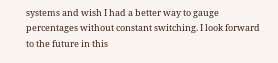systems and wish I had a better way to gauge percentages without constant switching. I look forward to the future in this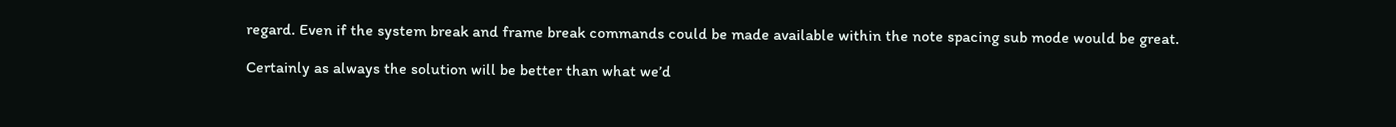regard. Even if the system break and frame break commands could be made available within the note spacing sub mode would be great.

Certainly as always the solution will be better than what we’d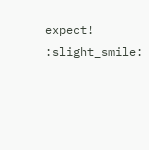expect! :slight_smile: